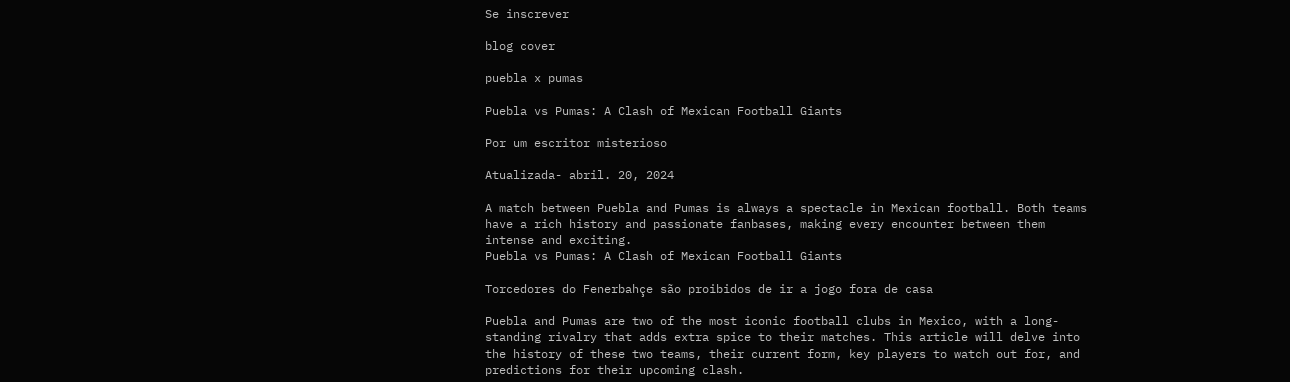Se inscrever

blog cover

puebla x pumas

Puebla vs Pumas: A Clash of Mexican Football Giants

Por um escritor misterioso

Atualizada- abril. 20, 2024

A match between Puebla and Pumas is always a spectacle in Mexican football. Both teams have a rich history and passionate fanbases, making every encounter between them intense and exciting.
Puebla vs Pumas: A Clash of Mexican Football Giants

Torcedores do Fenerbahçe são proibidos de ir a jogo fora de casa

Puebla and Pumas are two of the most iconic football clubs in Mexico, with a long-standing rivalry that adds extra spice to their matches. This article will delve into the history of these two teams, their current form, key players to watch out for, and predictions for their upcoming clash.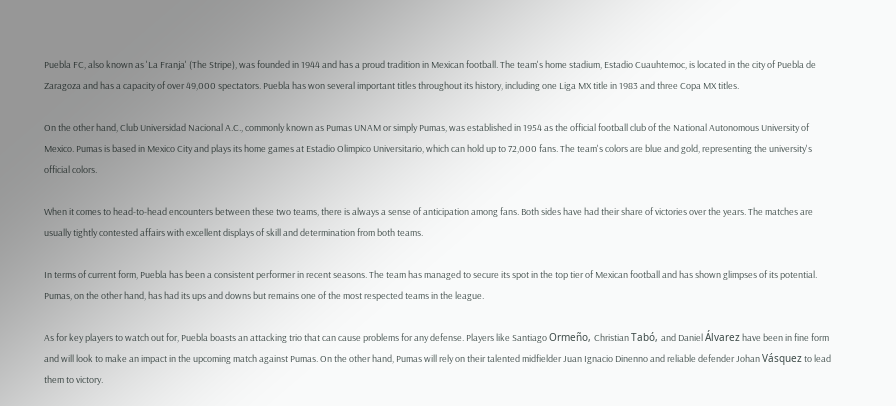Puebla FC, also known as 'La Franja' (The Stripe), was founded in 1944 and has a proud tradition in Mexican football. The team's home stadium, Estadio Cuauhtemoc, is located in the city of Puebla de Zaragoza and has a capacity of over 49,000 spectators. Puebla has won several important titles throughout its history, including one Liga MX title in 1983 and three Copa MX titles.

On the other hand, Club Universidad Nacional A.C., commonly known as Pumas UNAM or simply Pumas, was established in 1954 as the official football club of the National Autonomous University of Mexico. Pumas is based in Mexico City and plays its home games at Estadio Olimpico Universitario, which can hold up to 72,000 fans. The team's colors are blue and gold, representing the university's official colors.

When it comes to head-to-head encounters between these two teams, there is always a sense of anticipation among fans. Both sides have had their share of victories over the years. The matches are usually tightly contested affairs with excellent displays of skill and determination from both teams.

In terms of current form, Puebla has been a consistent performer in recent seasons. The team has managed to secure its spot in the top tier of Mexican football and has shown glimpses of its potential. Pumas, on the other hand, has had its ups and downs but remains one of the most respected teams in the league.

As for key players to watch out for, Puebla boasts an attacking trio that can cause problems for any defense. Players like Santiago Ormeño, Christian Tabó, and Daniel Álvarez have been in fine form and will look to make an impact in the upcoming match against Pumas. On the other hand, Pumas will rely on their talented midfielder Juan Ignacio Dinenno and reliable defender Johan Vásquez to lead them to victory.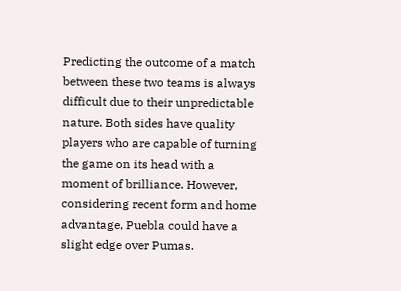Predicting the outcome of a match between these two teams is always difficult due to their unpredictable nature. Both sides have quality players who are capable of turning the game on its head with a moment of brilliance. However, considering recent form and home advantage, Puebla could have a slight edge over Pumas.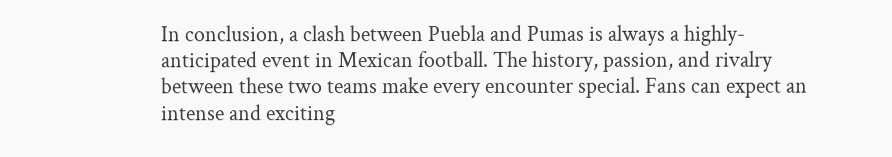In conclusion, a clash between Puebla and Pumas is always a highly-anticipated event in Mexican football. The history, passion, and rivalry between these two teams make every encounter special. Fans can expect an intense and exciting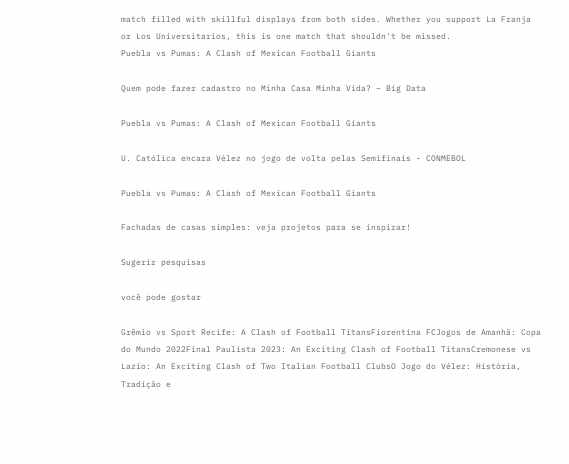match filled with skillful displays from both sides. Whether you support La Franja or Los Universitarios, this is one match that shouldn't be missed.
Puebla vs Pumas: A Clash of Mexican Football Giants

Quem pode fazer cadastro no Minha Casa Minha Vida? – Big Data

Puebla vs Pumas: A Clash of Mexican Football Giants

U. Católica encara Vélez no jogo de volta pelas Semifinais - CONMEBOL

Puebla vs Pumas: A Clash of Mexican Football Giants

Fachadas de casas simples: veja projetos para se inspirar!

Sugerir pesquisas

você pode gostar

Grêmio vs Sport Recife: A Clash of Football TitansFiorentina FCJogos de Amanhã: Copa do Mundo 2022Final Paulista 2023: An Exciting Clash of Football TitansCremonese vs Lazio: An Exciting Clash of Two Italian Football ClubsO Jogo do Vélez: História, Tradição e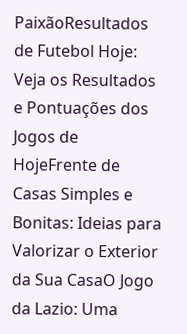PaixãoResultados de Futebol Hoje: Veja os Resultados e Pontuações dos Jogos de HojeFrente de Casas Simples e Bonitas: Ideias para Valorizar o Exterior da Sua CasaO Jogo da Lazio: Uma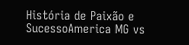História de Paixão e SucessoAmerica MG vs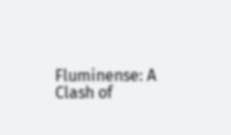Fluminense: A Clash of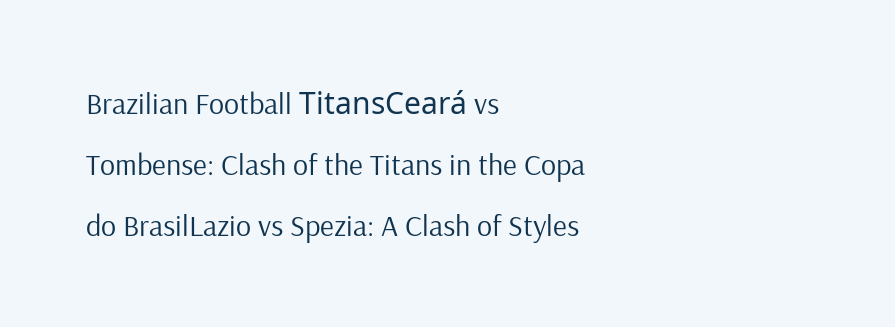Brazilian Football TitansCeará vs Tombense: Clash of the Titans in the Copa do BrasilLazio vs Spezia: A Clash of Styles